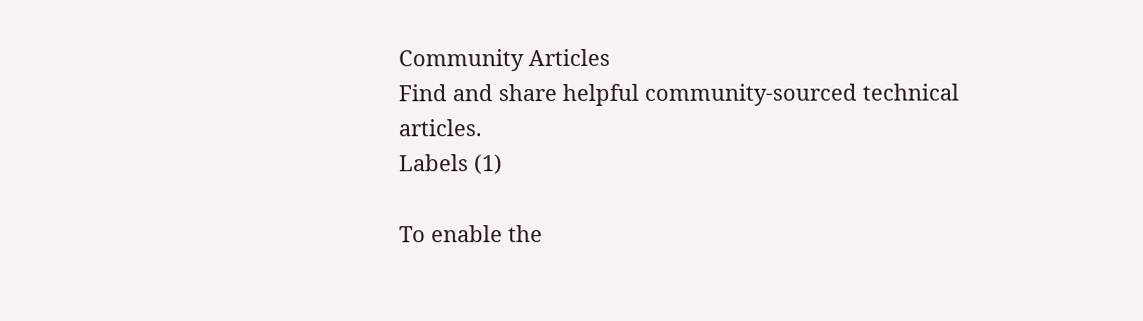Community Articles
Find and share helpful community-sourced technical articles.
Labels (1)

To enable the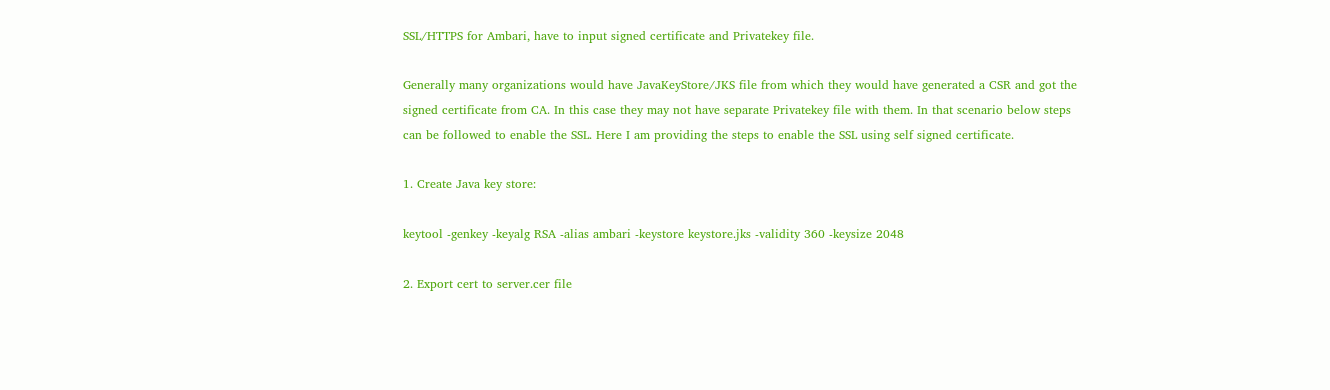SSL/HTTPS for Ambari, have to input signed certificate and Privatekey file.

Generally many organizations would have JavaKeyStore/JKS file from which they would have generated a CSR and got the signed certificate from CA. In this case they may not have separate Privatekey file with them. In that scenario below steps can be followed to enable the SSL. Here I am providing the steps to enable the SSL using self signed certificate.

1. Create Java key store:

keytool -genkey -keyalg RSA -alias ambari -keystore keystore.jks -validity 360 -keysize 2048

2. Export cert to server.cer file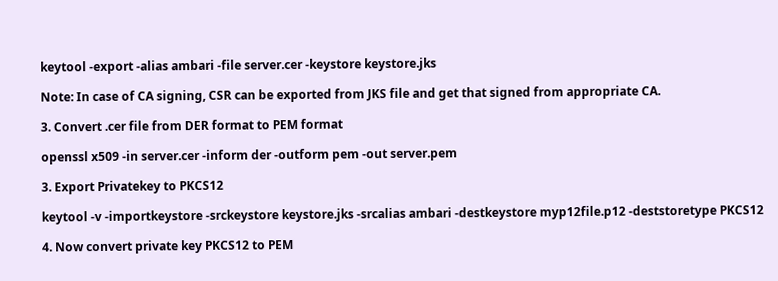keytool -export -alias ambari -file server.cer -keystore keystore.jks

Note: In case of CA signing, CSR can be exported from JKS file and get that signed from appropriate CA.

3. Convert .cer file from DER format to PEM format

openssl x509 -in server.cer -inform der -outform pem -out server.pem

3. Export Privatekey to PKCS12

keytool -v -importkeystore -srckeystore keystore.jks -srcalias ambari -destkeystore myp12file.p12 -deststoretype PKCS12

4. Now convert private key PKCS12 to PEM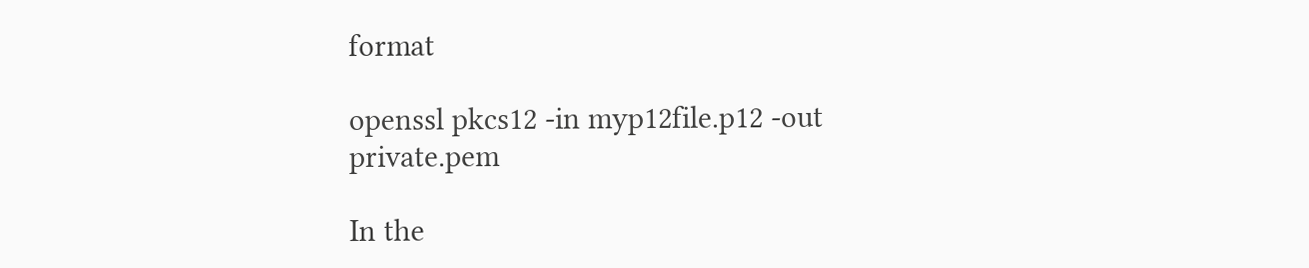format

openssl pkcs12 -in myp12file.p12 -out private.pem

In the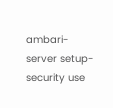ambari-server setup-security use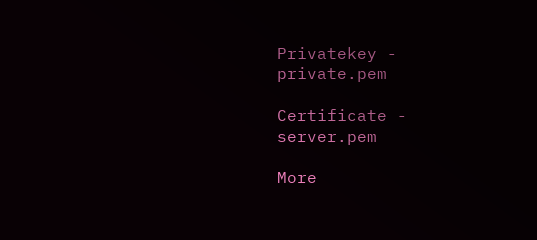Privatekey - private.pem

Certificate - server.pem

More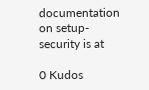documentation on setup-security is at

0 Kudos